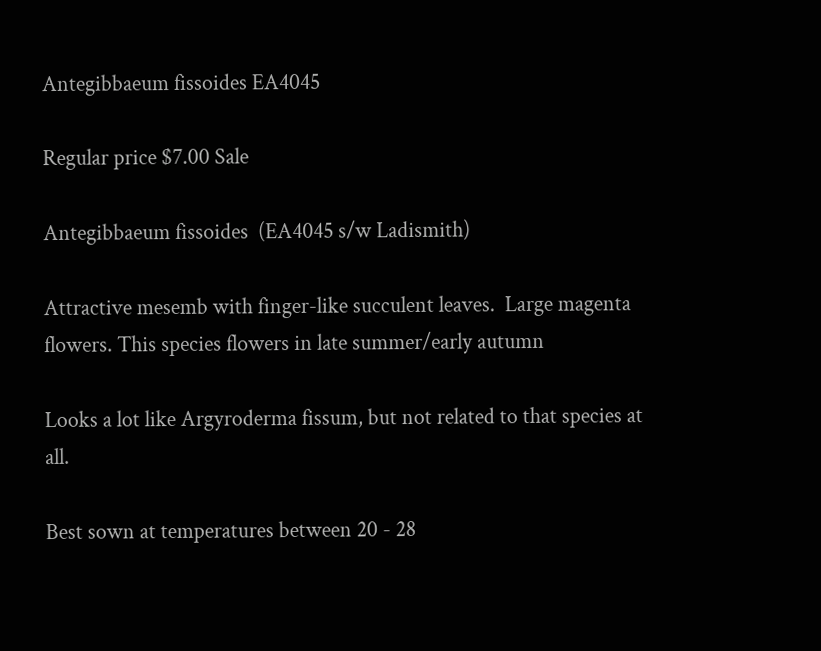Antegibbaeum fissoides EA4045

Regular price $7.00 Sale

Antegibbaeum fissoides  (EA4045 s/w Ladismith)

Attractive mesemb with finger-like succulent leaves.  Large magenta flowers. This species flowers in late summer/early autumn

Looks a lot like Argyroderma fissum, but not related to that species at all.

Best sown at temperatures between 20 - 28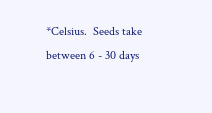*Celsius.  Seeds take between 6 - 30 days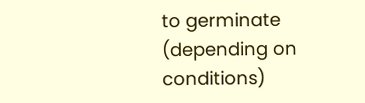to germinate (depending on conditions)